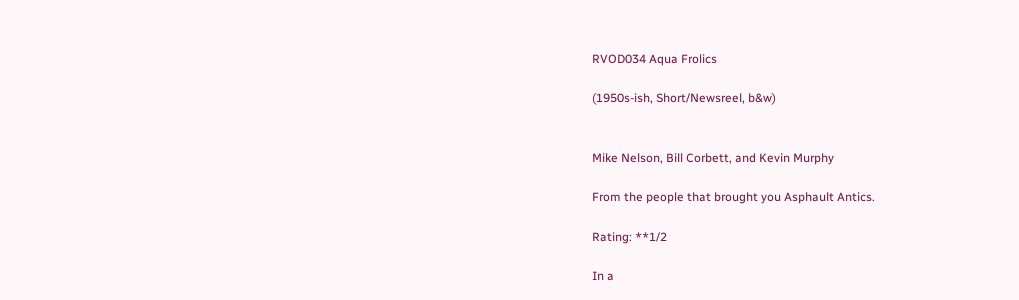RVOD034 Aqua Frolics

(1950s-ish, Short/Newsreel, b&w)


Mike Nelson, Bill Corbett, and Kevin Murphy

From the people that brought you Asphault Antics.

Rating: **1/2

In a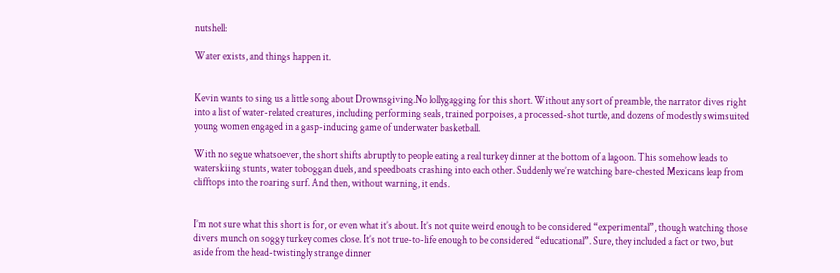nutshell:

Water exists, and things happen it.


Kevin wants to sing us a little song about Drownsgiving.No lollygagging for this short. Without any sort of preamble, the narrator dives right into a list of water-related creatures, including performing seals, trained porpoises, a processed-shot turtle, and dozens of modestly swimsuited young women engaged in a gasp-inducing game of underwater basketball.

With no segue whatsoever, the short shifts abruptly to people eating a real turkey dinner at the bottom of a lagoon. This somehow leads to waterskiing stunts, water toboggan duels, and speedboats crashing into each other. Suddenly we’re watching bare-chested Mexicans leap from clifftops into the roaring surf. And then, without warning, it ends.


I’m not sure what this short is for, or even what it’s about. It’s not quite weird enough to be considered “experimental”, though watching those divers munch on soggy turkey comes close. It’s not true-to-life enough to be considered “educational”. Sure, they included a fact or two, but aside from the head-twistingly strange dinner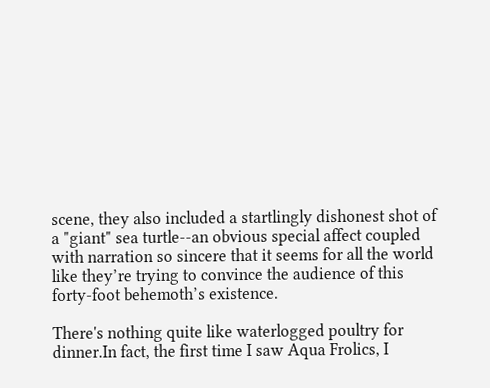scene, they also included a startlingly dishonest shot of a "giant" sea turtle--an obvious special affect coupled with narration so sincere that it seems for all the world like they’re trying to convince the audience of this forty-foot behemoth’s existence.

There's nothing quite like waterlogged poultry for dinner.In fact, the first time I saw Aqua Frolics, I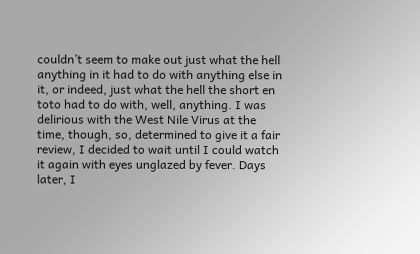couldn’t seem to make out just what the hell anything in it had to do with anything else in it, or indeed, just what the hell the short en toto had to do with, well, anything. I was delirious with the West Nile Virus at the time, though, so, determined to give it a fair review, I decided to wait until I could watch it again with eyes unglazed by fever. Days later, I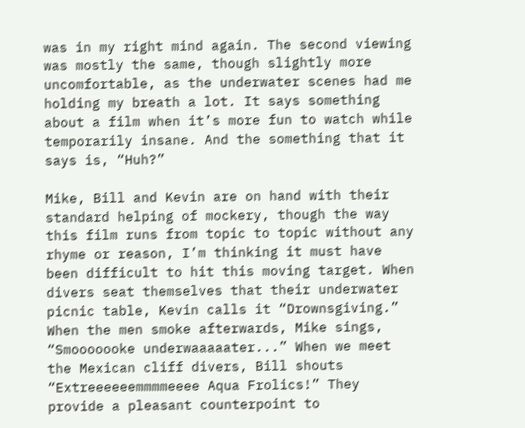was in my right mind again. The second viewing was mostly the same, though slightly more uncomfortable, as the underwater scenes had me holding my breath a lot. It says something about a film when it’s more fun to watch while temporarily insane. And the something that it says is, “Huh?”

Mike, Bill and Kevin are on hand with their standard helping of mockery, though the way this film runs from topic to topic without any rhyme or reason, I’m thinking it must have been difficult to hit this moving target. When divers seat themselves that their underwater picnic table, Kevin calls it “Drownsgiving.” When the men smoke afterwards, Mike sings, “Smooooooke underwaaaaater...” When we meet the Mexican cliff divers, Bill shouts “Extreeeeeemmmmeeee Aqua Frolics!” They provide a pleasant counterpoint to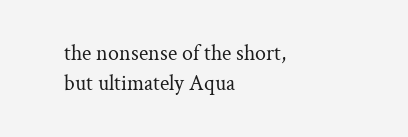the nonsense of the short, but ultimately Aqua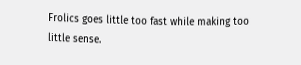Frolics goes little too fast while making too little sense.